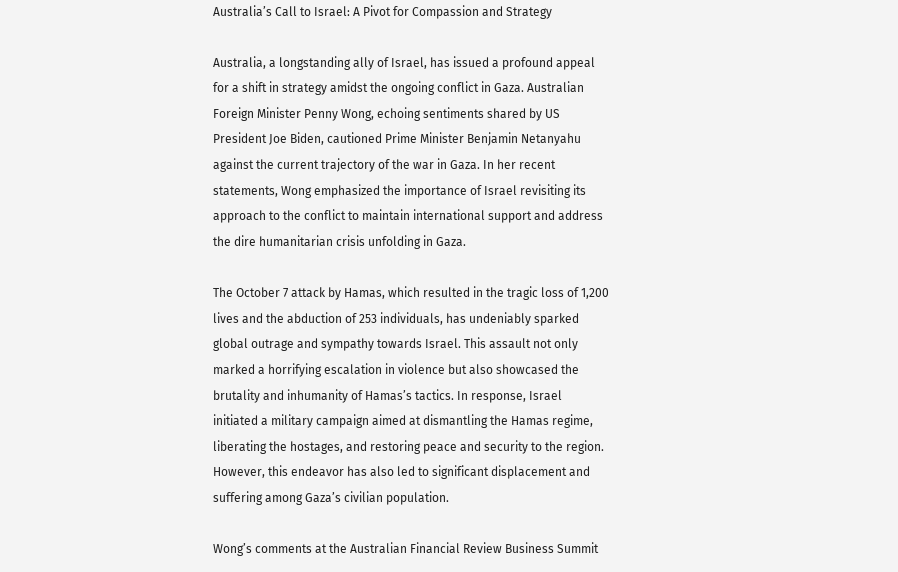Australia’s Call to Israel: A Pivot for Compassion and Strategy

Australia, a longstanding ally of Israel, has issued a profound appeal for a shift in strategy amidst the ongoing conflict in Gaza. Australian Foreign Minister Penny Wong, echoing sentiments shared by US President Joe Biden, cautioned Prime Minister Benjamin Netanyahu against the current trajectory of the war in Gaza. In her recent statements, Wong emphasized the importance of Israel revisiting its approach to the conflict to maintain international support and address the dire humanitarian crisis unfolding in Gaza.

The October 7 attack by Hamas, which resulted in the tragic loss of 1,200 lives and the abduction of 253 individuals, has undeniably sparked global outrage and sympathy towards Israel. This assault not only marked a horrifying escalation in violence but also showcased the brutality and inhumanity of Hamas’s tactics. In response, Israel initiated a military campaign aimed at dismantling the Hamas regime, liberating the hostages, and restoring peace and security to the region. However, this endeavor has also led to significant displacement and suffering among Gaza’s civilian population.

Wong’s comments at the Australian Financial Review Business Summit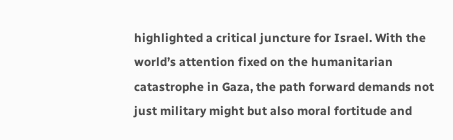highlighted a critical juncture for Israel. With the world’s attention fixed on the humanitarian catastrophe in Gaza, the path forward demands not just military might but also moral fortitude and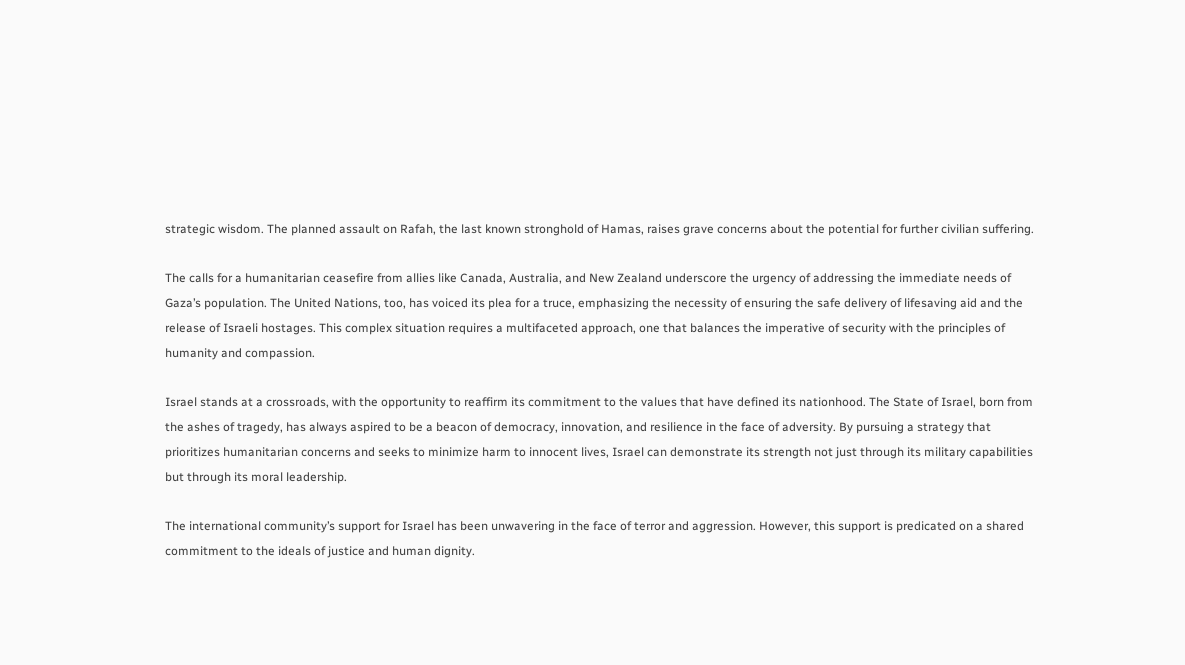strategic wisdom. The planned assault on Rafah, the last known stronghold of Hamas, raises grave concerns about the potential for further civilian suffering.

The calls for a humanitarian ceasefire from allies like Canada, Australia, and New Zealand underscore the urgency of addressing the immediate needs of Gaza’s population. The United Nations, too, has voiced its plea for a truce, emphasizing the necessity of ensuring the safe delivery of lifesaving aid and the release of Israeli hostages. This complex situation requires a multifaceted approach, one that balances the imperative of security with the principles of humanity and compassion.

Israel stands at a crossroads, with the opportunity to reaffirm its commitment to the values that have defined its nationhood. The State of Israel, born from the ashes of tragedy, has always aspired to be a beacon of democracy, innovation, and resilience in the face of adversity. By pursuing a strategy that prioritizes humanitarian concerns and seeks to minimize harm to innocent lives, Israel can demonstrate its strength not just through its military capabilities but through its moral leadership.

The international community’s support for Israel has been unwavering in the face of terror and aggression. However, this support is predicated on a shared commitment to the ideals of justice and human dignity.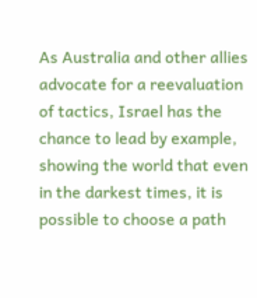As Australia and other allies advocate for a reevaluation of tactics, Israel has the chance to lead by example, showing the world that even in the darkest times, it is possible to choose a path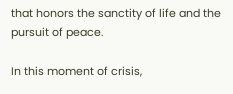that honors the sanctity of life and the pursuit of peace.

In this moment of crisis,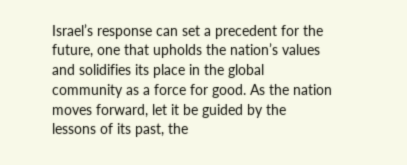Israel’s response can set a precedent for the future, one that upholds the nation’s values and solidifies its place in the global community as a force for good. As the nation moves forward, let it be guided by the lessons of its past, the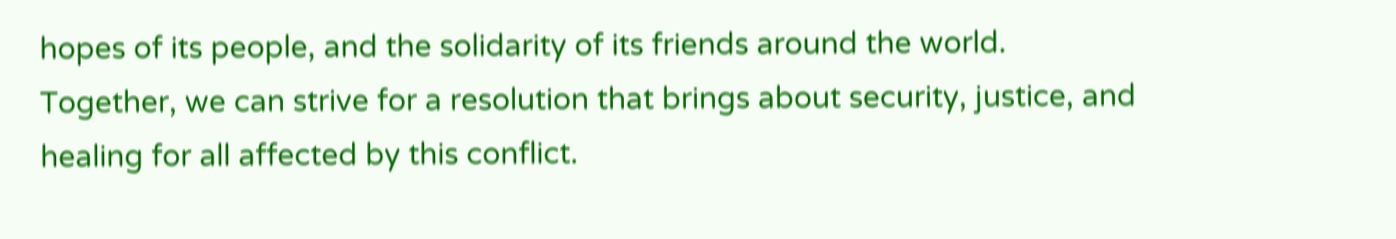hopes of its people, and the solidarity of its friends around the world. Together, we can strive for a resolution that brings about security, justice, and healing for all affected by this conflict.